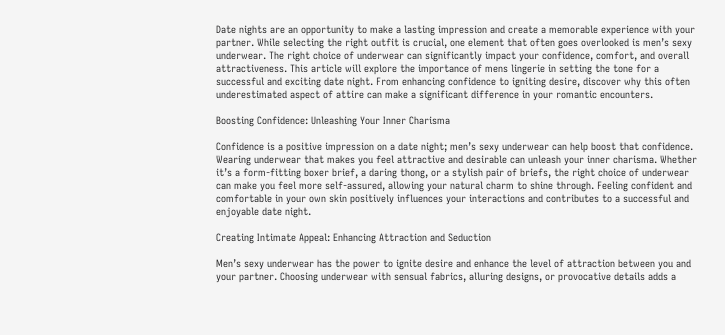Date nights are an opportunity to make a lasting impression and create a memorable experience with your partner. While selecting the right outfit is crucial, one element that often goes overlooked is men’s sexy underwear. The right choice of underwear can significantly impact your confidence, comfort, and overall attractiveness. This article will explore the importance of mens lingerie in setting the tone for a successful and exciting date night. From enhancing confidence to igniting desire, discover why this often underestimated aspect of attire can make a significant difference in your romantic encounters.

Boosting Confidence: Unleashing Your Inner Charisma

Confidence is a positive impression on a date night; men’s sexy underwear can help boost that confidence. Wearing underwear that makes you feel attractive and desirable can unleash your inner charisma. Whether it’s a form-fitting boxer brief, a daring thong, or a stylish pair of briefs, the right choice of underwear can make you feel more self-assured, allowing your natural charm to shine through. Feeling confident and comfortable in your own skin positively influences your interactions and contributes to a successful and enjoyable date night.

Creating Intimate Appeal: Enhancing Attraction and Seduction

Men’s sexy underwear has the power to ignite desire and enhance the level of attraction between you and your partner. Choosing underwear with sensual fabrics, alluring designs, or provocative details adds a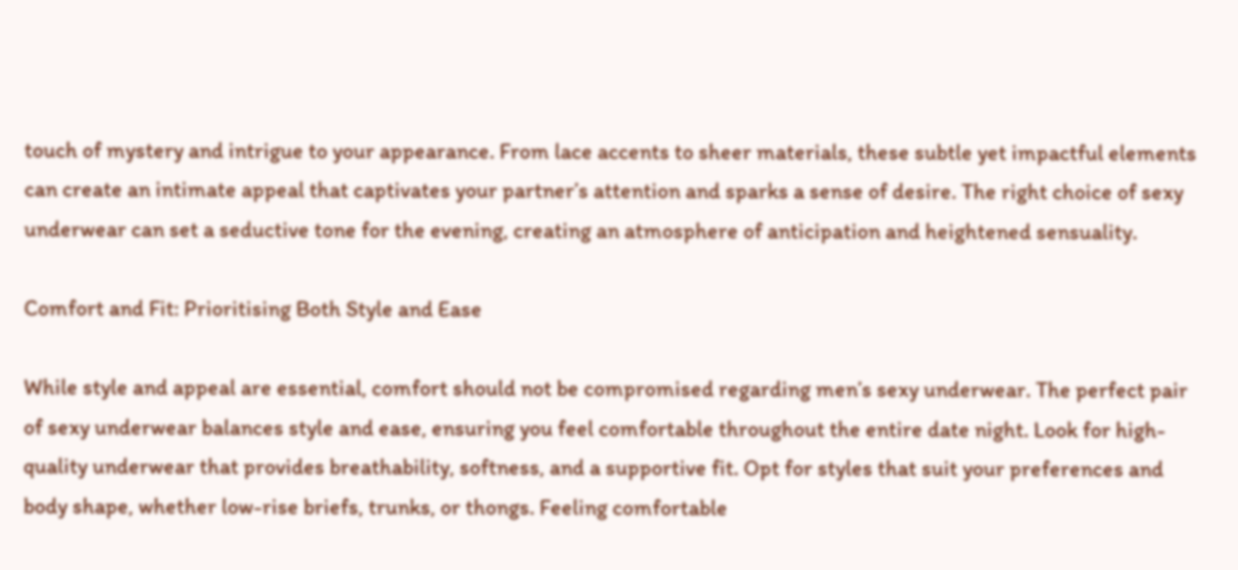touch of mystery and intrigue to your appearance. From lace accents to sheer materials, these subtle yet impactful elements can create an intimate appeal that captivates your partner’s attention and sparks a sense of desire. The right choice of sexy underwear can set a seductive tone for the evening, creating an atmosphere of anticipation and heightened sensuality.

Comfort and Fit: Prioritising Both Style and Ease

While style and appeal are essential, comfort should not be compromised regarding men’s sexy underwear. The perfect pair of sexy underwear balances style and ease, ensuring you feel comfortable throughout the entire date night. Look for high-quality underwear that provides breathability, softness, and a supportive fit. Opt for styles that suit your preferences and body shape, whether low-rise briefs, trunks, or thongs. Feeling comfortable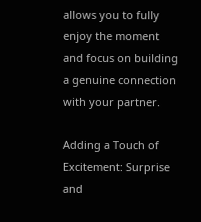allows you to fully enjoy the moment and focus on building a genuine connection with your partner.

Adding a Touch of Excitement: Surprise and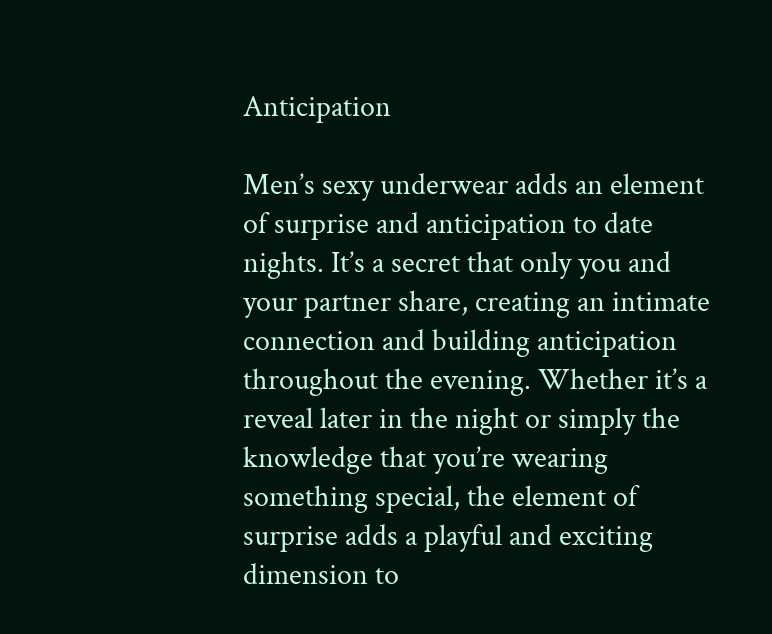Anticipation

Men’s sexy underwear adds an element of surprise and anticipation to date nights. It’s a secret that only you and your partner share, creating an intimate connection and building anticipation throughout the evening. Whether it’s a reveal later in the night or simply the knowledge that you’re wearing something special, the element of surprise adds a playful and exciting dimension to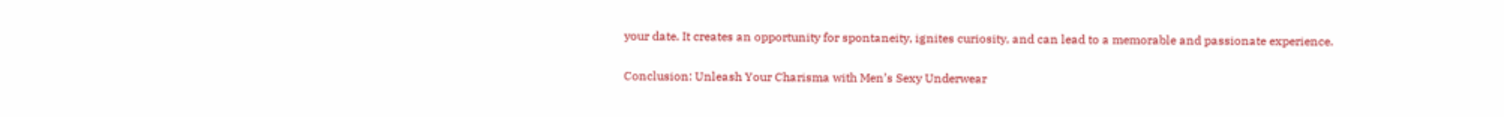your date. It creates an opportunity for spontaneity, ignites curiosity, and can lead to a memorable and passionate experience.

Conclusion: Unleash Your Charisma with Men’s Sexy Underwear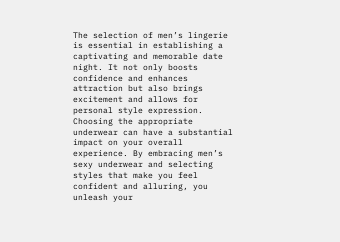The selection of men’s lingerie is essential in establishing a captivating and memorable date night. It not only boosts confidence and enhances attraction but also brings excitement and allows for personal style expression. Choosing the appropriate underwear can have a substantial impact on your overall experience. By embracing men’s sexy underwear and selecting styles that make you feel confident and alluring, you unleash your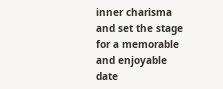inner charisma and set the stage for a memorable and enjoyable date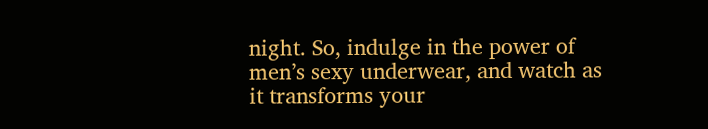night. So, indulge in the power of men’s sexy underwear, and watch as it transforms your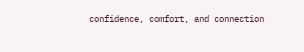confidence, comfort, and connection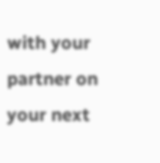with your partner on your next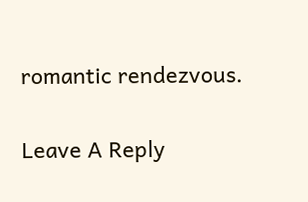romantic rendezvous.

Leave A Reply